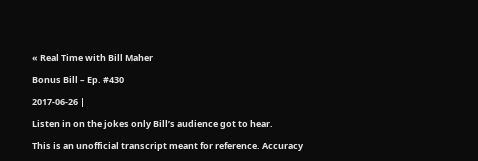« Real Time with Bill Maher

Bonus Bill – Ep. #430

2017-06-26 |

Listen in on the jokes only Bill’s audience got to hear.

This is an unofficial transcript meant for reference. Accuracy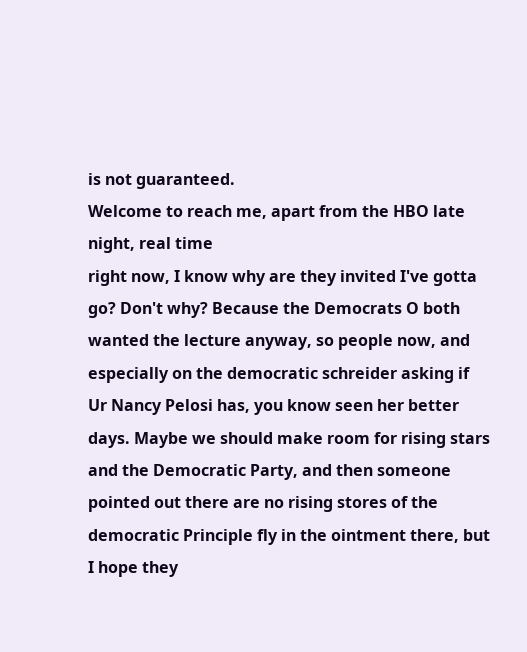is not guaranteed.
Welcome to reach me, apart from the HBO late night, real time
right now, I know why are they invited I've gotta go? Don't why? Because the Democrats O both wanted the lecture anyway, so people now, and especially on the democratic schreider asking if Ur Nancy Pelosi has, you know seen her better days. Maybe we should make room for rising stars and the Democratic Party, and then someone pointed out there are no rising stores of the democratic Principle fly in the ointment there, but I hope they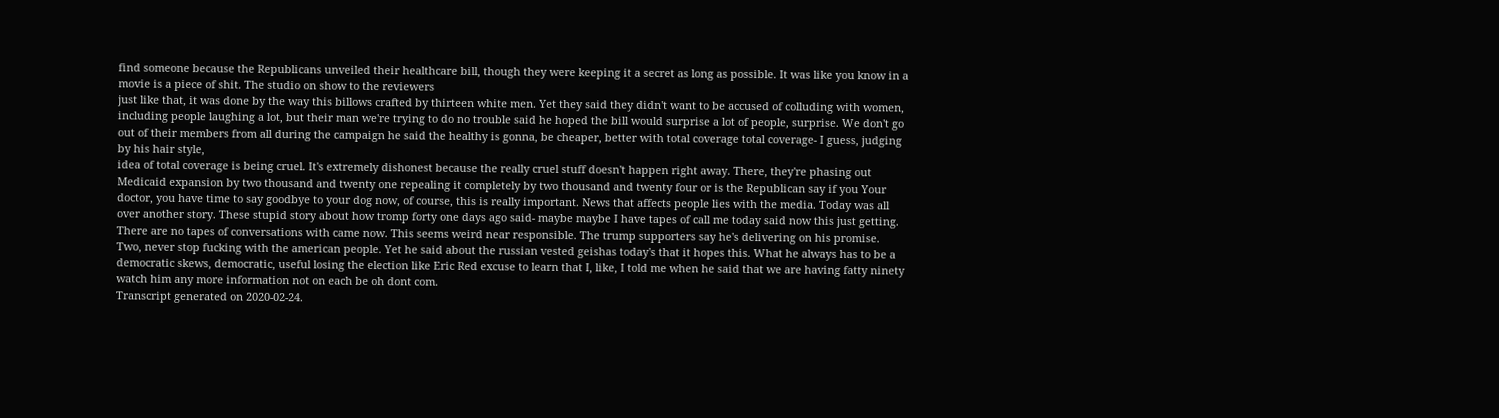find someone because the Republicans unveiled their healthcare bill, though they were keeping it a secret as long as possible. It was like you know in a movie is a piece of shit. The studio on show to the reviewers
just like that, it was done by the way this billows crafted by thirteen white men. Yet they said they didn't want to be accused of colluding with women, including people laughing a lot, but their man we're trying to do no trouble said he hoped the bill would surprise a lot of people, surprise. We don't go out of their members from all during the campaign he said the healthy is gonna, be cheaper, better with total coverage total coverage- I guess, judging by his hair style,
idea of total coverage is being cruel. It's extremely dishonest because the really cruel stuff doesn't happen right away. There, they're phasing out Medicaid expansion by two thousand and twenty one repealing it completely by two thousand and twenty four or is the Republican say if you Your doctor, you have time to say goodbye to your dog now, of course, this is really important. News that affects people lies with the media. Today was all over another story. These stupid story about how tromp forty one days ago said- maybe maybe I have tapes of call me today said now this just getting. There are no tapes of conversations with came now. This seems weird near responsible. The trump supporters say he's delivering on his promise.
Two, never stop fucking with the american people. Yet he said about the russian vested geishas today's that it hopes this. What he always has to be a democratic skews, democratic, useful losing the election like Eric Red excuse to learn that I, like, I told me when he said that we are having fatty ninety watch him any more information not on each be oh dont com.
Transcript generated on 2020-02-24.